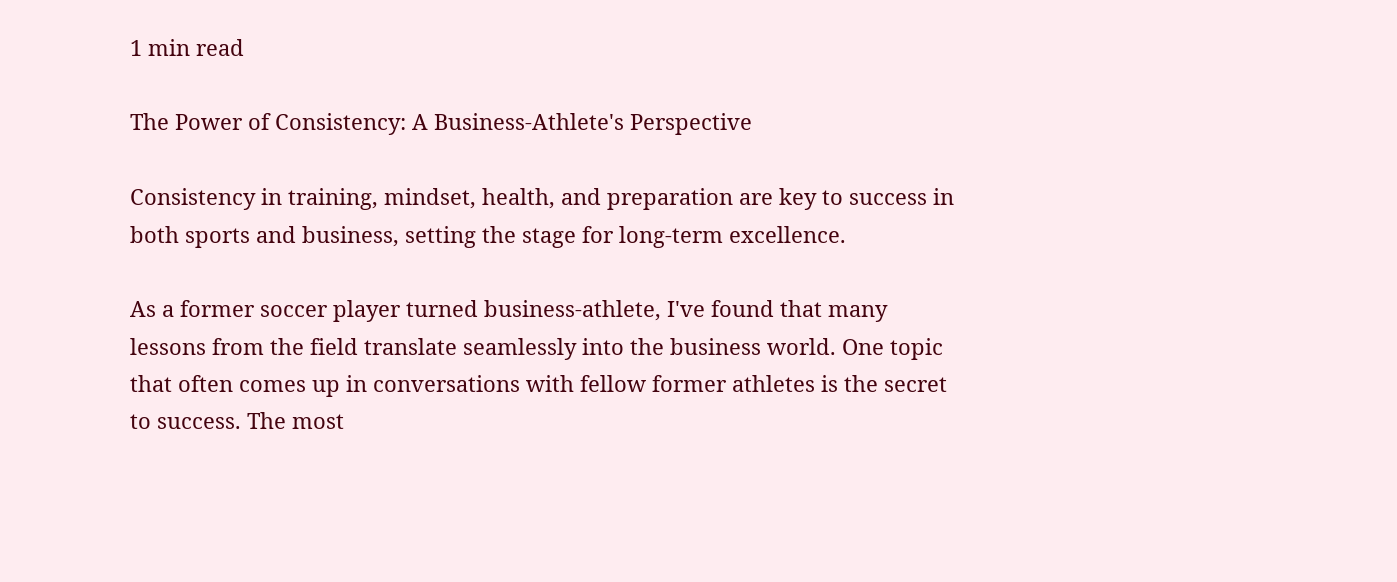1 min read

The Power of Consistency: A Business-Athlete's Perspective

Consistency in training, mindset, health, and preparation are key to success in both sports and business, setting the stage for long-term excellence.

As a former soccer player turned business-athlete, I've found that many lessons from the field translate seamlessly into the business world. One topic that often comes up in conversations with fellow former athletes is the secret to success. The most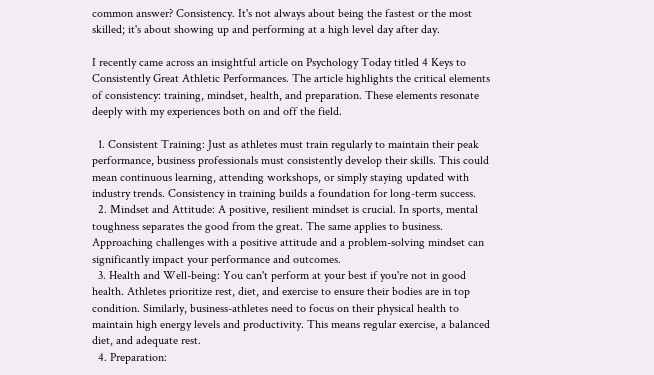common answer? Consistency. It's not always about being the fastest or the most skilled; it's about showing up and performing at a high level day after day.

I recently came across an insightful article on Psychology Today titled 4 Keys to Consistently Great Athletic Performances. The article highlights the critical elements of consistency: training, mindset, health, and preparation. These elements resonate deeply with my experiences both on and off the field.

  1. Consistent Training: Just as athletes must train regularly to maintain their peak performance, business professionals must consistently develop their skills. This could mean continuous learning, attending workshops, or simply staying updated with industry trends. Consistency in training builds a foundation for long-term success.
  2. Mindset and Attitude: A positive, resilient mindset is crucial. In sports, mental toughness separates the good from the great. The same applies to business. Approaching challenges with a positive attitude and a problem-solving mindset can significantly impact your performance and outcomes.
  3. Health and Well-being: You can't perform at your best if you're not in good health. Athletes prioritize rest, diet, and exercise to ensure their bodies are in top condition. Similarly, business-athletes need to focus on their physical health to maintain high energy levels and productivity. This means regular exercise, a balanced diet, and adequate rest.
  4. Preparation: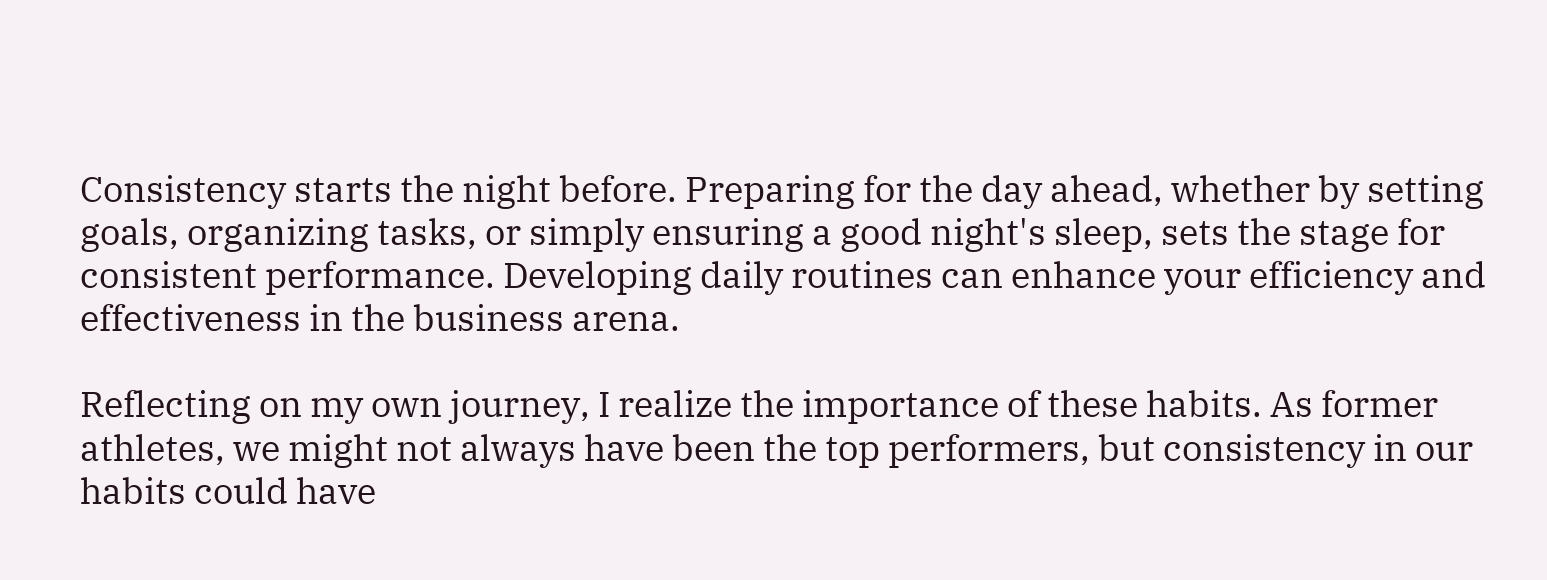Consistency starts the night before. Preparing for the day ahead, whether by setting goals, organizing tasks, or simply ensuring a good night's sleep, sets the stage for consistent performance. Developing daily routines can enhance your efficiency and effectiveness in the business arena.

Reflecting on my own journey, I realize the importance of these habits. As former athletes, we might not always have been the top performers, but consistency in our habits could have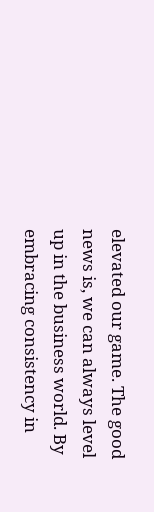elevated our game. The good news is, we can always level up in the business world. By embracing consistency in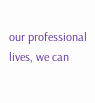our professional lives, we can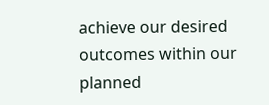achieve our desired outcomes within our planned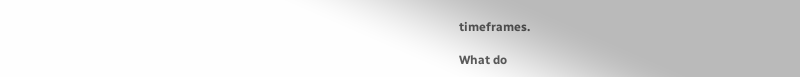timeframes.

What do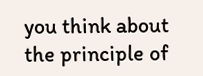you think about the principle of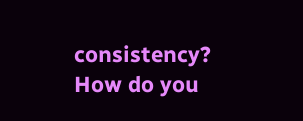consistency? How do you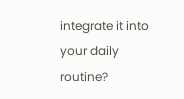integrate it into your daily routine?